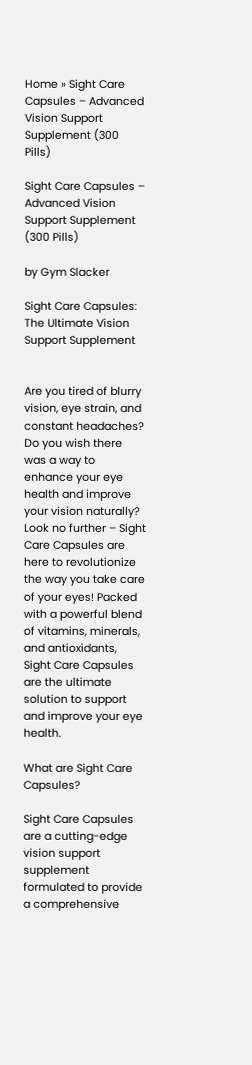Home » Sight Care Capsules – Advanced Vision Support Supplement (300 Pills)

Sight Care Capsules – Advanced Vision Support Supplement (300 Pills)

by Gym Slacker

Sight Care Capsules: The Ultimate Vision Support Supplement


Are you tired of blurry vision, eye strain, and constant headaches? Do you wish there was a way to enhance your eye health and improve your vision naturally? Look no further – Sight Care Capsules are here to revolutionize the way you take care of your eyes! Packed with a powerful blend of vitamins, minerals, and antioxidants, Sight Care Capsules are the ultimate solution to support and improve your eye health.

What are Sight Care Capsules?

Sight Care Capsules are a cutting-edge vision support supplement formulated to provide a comprehensive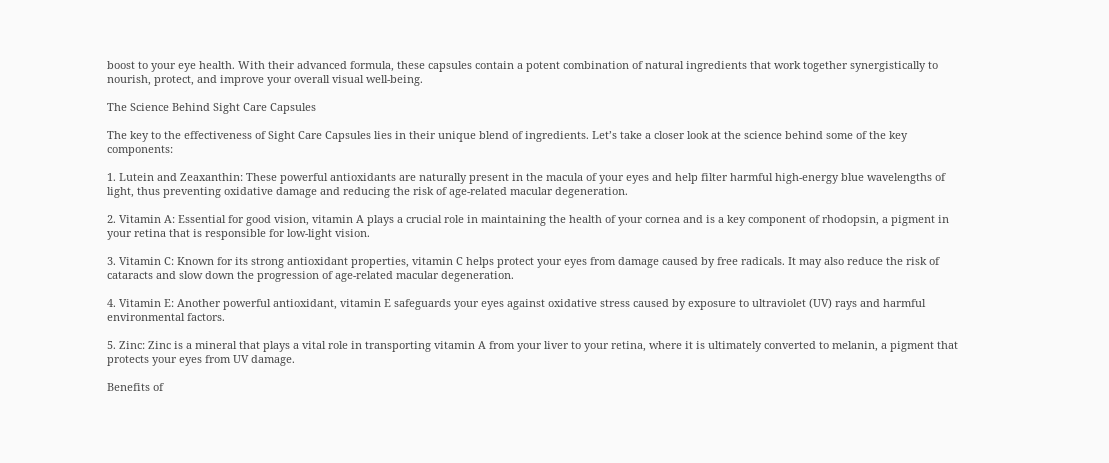boost to your eye health. With their advanced formula, these capsules contain a potent combination of natural ingredients that work together synergistically to nourish, protect, and improve your overall visual well-being.

The Science Behind Sight Care Capsules

The key to the effectiveness of Sight Care Capsules lies in their unique blend of ingredients. Let’s take a closer look at the science behind some of the key components:

1. Lutein and Zeaxanthin: These powerful antioxidants are naturally present in the macula of your eyes and help filter harmful high-energy blue wavelengths of light, thus preventing oxidative damage and reducing the risk of age-related macular degeneration.

2. Vitamin A: Essential for good vision, vitamin A plays a crucial role in maintaining the health of your cornea and is a key component of rhodopsin, a pigment in your retina that is responsible for low-light vision.

3. Vitamin C: Known for its strong antioxidant properties, vitamin C helps protect your eyes from damage caused by free radicals. It may also reduce the risk of cataracts and slow down the progression of age-related macular degeneration.

4. Vitamin E: Another powerful antioxidant, vitamin E safeguards your eyes against oxidative stress caused by exposure to ultraviolet (UV) rays and harmful environmental factors.

5. Zinc: Zinc is a mineral that plays a vital role in transporting vitamin A from your liver to your retina, where it is ultimately converted to melanin, a pigment that protects your eyes from UV damage.

Benefits of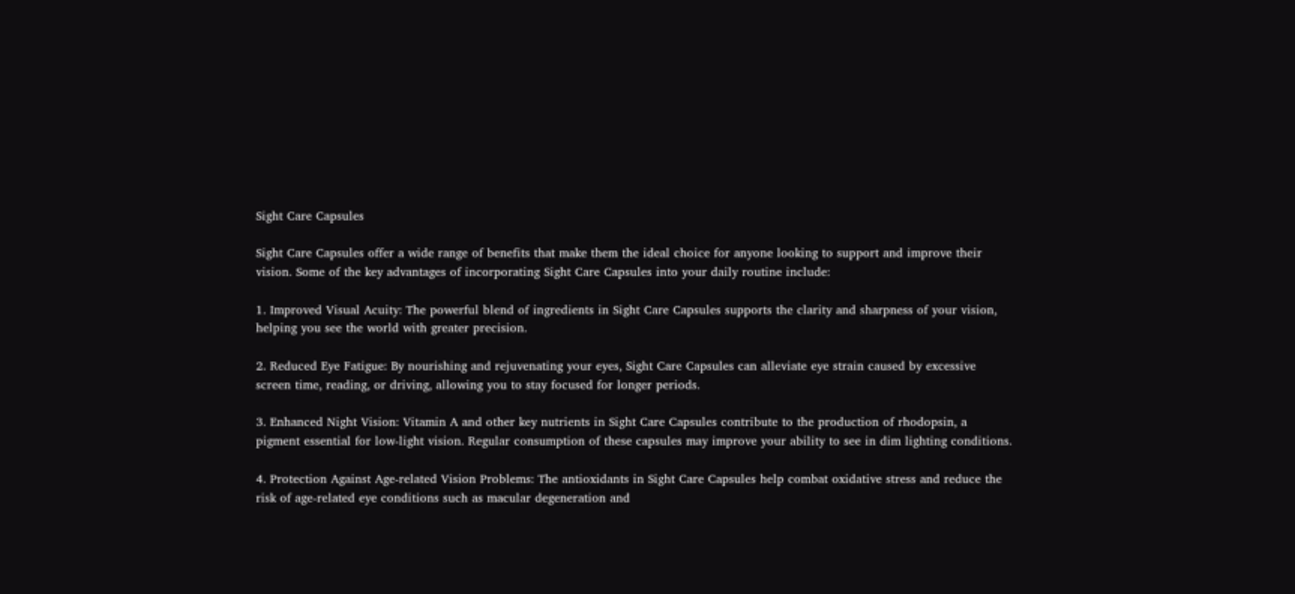Sight Care Capsules

Sight Care Capsules offer a wide range of benefits that make them the ideal choice for anyone looking to support and improve their vision. Some of the key advantages of incorporating Sight Care Capsules into your daily routine include:

1. Improved Visual Acuity: The powerful blend of ingredients in Sight Care Capsules supports the clarity and sharpness of your vision, helping you see the world with greater precision.

2. Reduced Eye Fatigue: By nourishing and rejuvenating your eyes, Sight Care Capsules can alleviate eye strain caused by excessive screen time, reading, or driving, allowing you to stay focused for longer periods.

3. Enhanced Night Vision: Vitamin A and other key nutrients in Sight Care Capsules contribute to the production of rhodopsin, a pigment essential for low-light vision. Regular consumption of these capsules may improve your ability to see in dim lighting conditions.

4. Protection Against Age-related Vision Problems: The antioxidants in Sight Care Capsules help combat oxidative stress and reduce the risk of age-related eye conditions such as macular degeneration and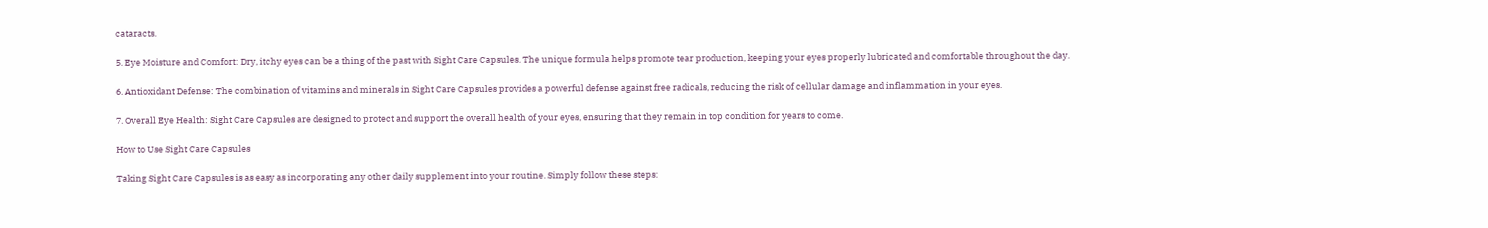cataracts.

5. Eye Moisture and Comfort: Dry, itchy eyes can be a thing of the past with Sight Care Capsules. The unique formula helps promote tear production, keeping your eyes properly lubricated and comfortable throughout the day.

6. Antioxidant Defense: The combination of vitamins and minerals in Sight Care Capsules provides a powerful defense against free radicals, reducing the risk of cellular damage and inflammation in your eyes.

7. Overall Eye Health: Sight Care Capsules are designed to protect and support the overall health of your eyes, ensuring that they remain in top condition for years to come.

How to Use Sight Care Capsules

Taking Sight Care Capsules is as easy as incorporating any other daily supplement into your routine. Simply follow these steps: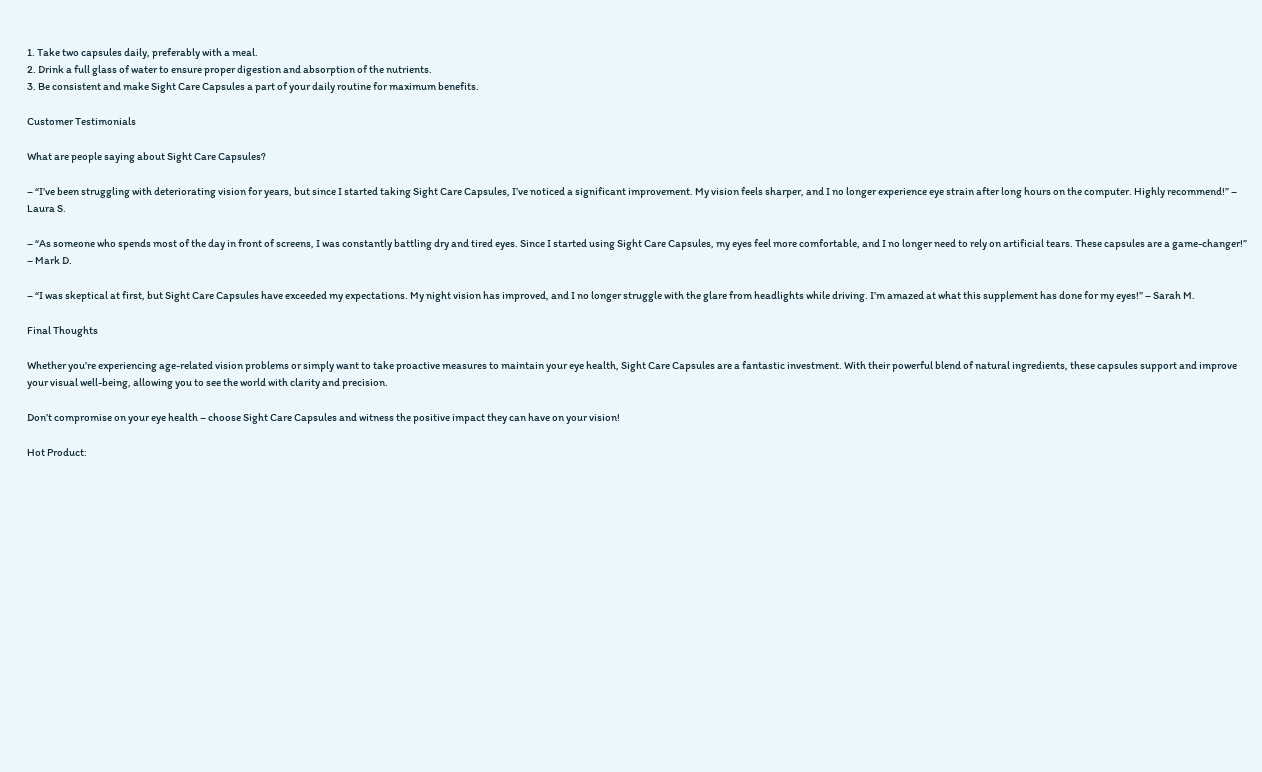1. Take two capsules daily, preferably with a meal.
2. Drink a full glass of water to ensure proper digestion and absorption of the nutrients.
3. Be consistent and make Sight Care Capsules a part of your daily routine for maximum benefits.

Customer Testimonials

What are people saying about Sight Care Capsules?

– “I’ve been struggling with deteriorating vision for years, but since I started taking Sight Care Capsules, I’ve noticed a significant improvement. My vision feels sharper, and I no longer experience eye strain after long hours on the computer. Highly recommend!” – Laura S.

– “As someone who spends most of the day in front of screens, I was constantly battling dry and tired eyes. Since I started using Sight Care Capsules, my eyes feel more comfortable, and I no longer need to rely on artificial tears. These capsules are a game-changer!” – Mark D.

– “I was skeptical at first, but Sight Care Capsules have exceeded my expectations. My night vision has improved, and I no longer struggle with the glare from headlights while driving. I’m amazed at what this supplement has done for my eyes!” – Sarah M.

Final Thoughts

Whether you’re experiencing age-related vision problems or simply want to take proactive measures to maintain your eye health, Sight Care Capsules are a fantastic investment. With their powerful blend of natural ingredients, these capsules support and improve your visual well-being, allowing you to see the world with clarity and precision.

Don’t compromise on your eye health – choose Sight Care Capsules and witness the positive impact they can have on your vision!

Hot Product: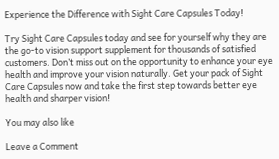Experience the Difference with Sight Care Capsules Today!

Try Sight Care Capsules today and see for yourself why they are the go-to vision support supplement for thousands of satisfied customers. Don’t miss out on the opportunity to enhance your eye health and improve your vision naturally. Get your pack of Sight Care Capsules now and take the first step towards better eye health and sharper vision!

You may also like

Leave a Comment